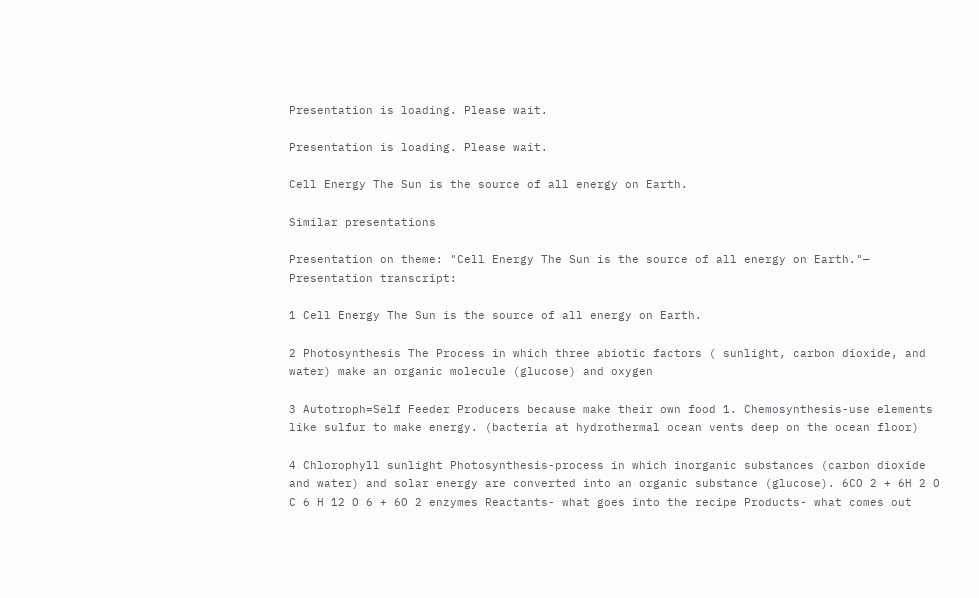Presentation is loading. Please wait.

Presentation is loading. Please wait.

Cell Energy The Sun is the source of all energy on Earth.

Similar presentations

Presentation on theme: "Cell Energy The Sun is the source of all energy on Earth."— Presentation transcript:

1 Cell Energy The Sun is the source of all energy on Earth.

2 Photosynthesis The Process in which three abiotic factors ( sunlight, carbon dioxide, and water) make an organic molecule (glucose) and oxygen

3 Autotroph=Self Feeder Producers because make their own food 1. Chemosynthesis-use elements like sulfur to make energy. (bacteria at hydrothermal ocean vents deep on the ocean floor)

4 Chlorophyll sunlight Photosynthesis-process in which inorganic substances (carbon dioxide and water) and solar energy are converted into an organic substance (glucose). 6CO 2 + 6H 2 O C 6 H 12 O 6 + 6O 2 enzymes Reactants- what goes into the recipe Products- what comes out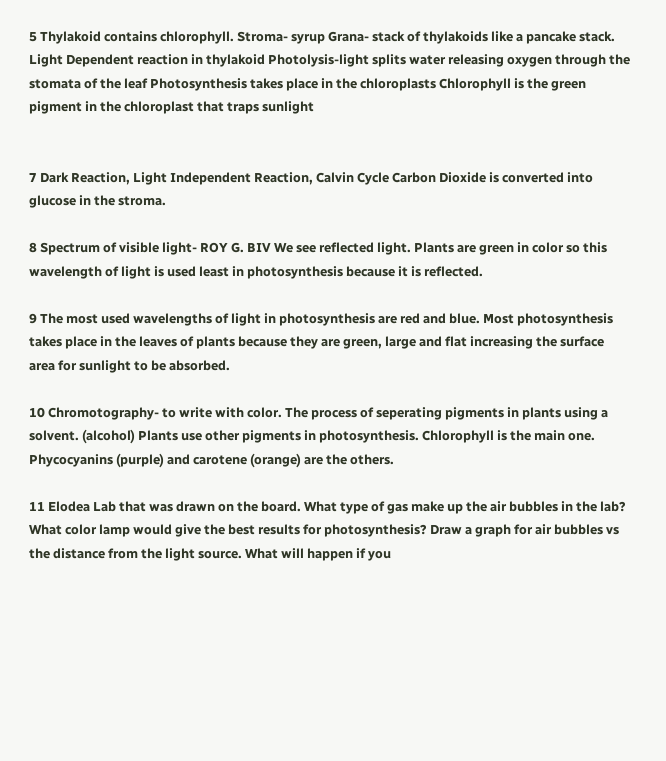5 Thylakoid contains chlorophyll. Stroma- syrup Grana- stack of thylakoids like a pancake stack. Light Dependent reaction in thylakoid Photolysis-light splits water releasing oxygen through the stomata of the leaf Photosynthesis takes place in the chloroplasts Chlorophyll is the green pigment in the chloroplast that traps sunlight


7 Dark Reaction, Light Independent Reaction, Calvin Cycle Carbon Dioxide is converted into glucose in the stroma.

8 Spectrum of visible light- ROY G. BIV We see reflected light. Plants are green in color so this wavelength of light is used least in photosynthesis because it is reflected.

9 The most used wavelengths of light in photosynthesis are red and blue. Most photosynthesis takes place in the leaves of plants because they are green, large and flat increasing the surface area for sunlight to be absorbed.

10 Chromotography- to write with color. The process of seperating pigments in plants using a solvent. (alcohol) Plants use other pigments in photosynthesis. Chlorophyll is the main one. Phycocyanins (purple) and carotene (orange) are the others.

11 Elodea Lab that was drawn on the board. What type of gas make up the air bubbles in the lab? What color lamp would give the best results for photosynthesis? Draw a graph for air bubbles vs the distance from the light source. What will happen if you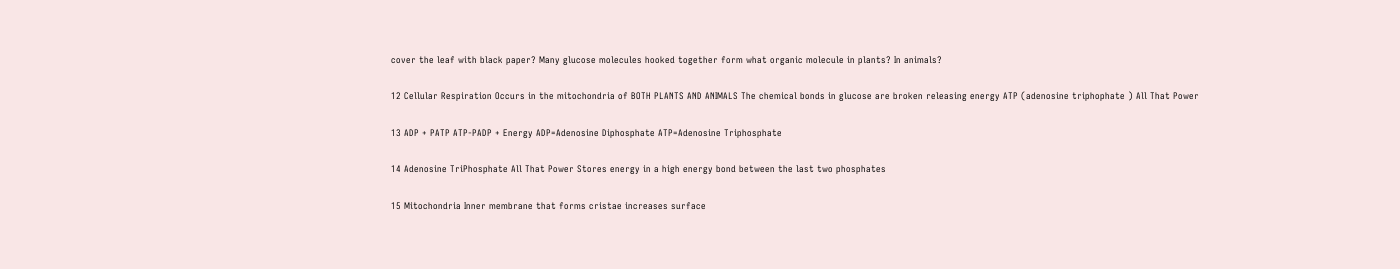cover the leaf with black paper? Many glucose molecules hooked together form what organic molecule in plants? In animals?

12 Cellular Respiration Occurs in the mitochondria of BOTH PLANTS AND ANIMALS The chemical bonds in glucose are broken releasing energy ATP (adenosine triphophate ) All That Power

13 ADP + PATP ATP-PADP + Energy ADP=Adenosine Diphosphate ATP=Adenosine Triphosphate

14 Adenosine TriPhosphate All That Power Stores energy in a high energy bond between the last two phosphates

15 Mitochondria Inner membrane that forms cristae increases surface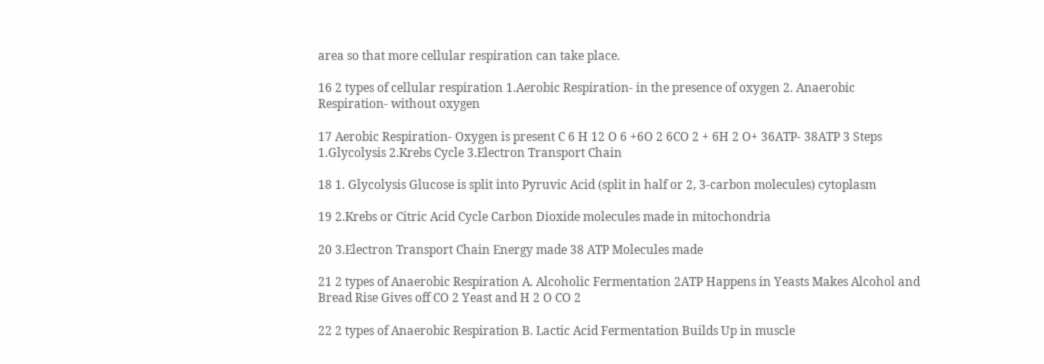area so that more cellular respiration can take place.

16 2 types of cellular respiration 1.Aerobic Respiration- in the presence of oxygen 2. Anaerobic Respiration- without oxygen

17 Aerobic Respiration- Oxygen is present C 6 H 12 O 6 +6O 2 6CO 2 + 6H 2 O+ 36ATP- 38ATP 3 Steps 1.Glycolysis 2.Krebs Cycle 3.Electron Transport Chain

18 1. Glycolysis Glucose is split into Pyruvic Acid (split in half or 2, 3-carbon molecules) cytoplasm

19 2.Krebs or Citric Acid Cycle Carbon Dioxide molecules made in mitochondria

20 3.Electron Transport Chain Energy made 38 ATP Molecules made

21 2 types of Anaerobic Respiration A. Alcoholic Fermentation 2ATP Happens in Yeasts Makes Alcohol and Bread Rise Gives off CO 2 Yeast and H 2 O CO 2

22 2 types of Anaerobic Respiration B. Lactic Acid Fermentation Builds Up in muscle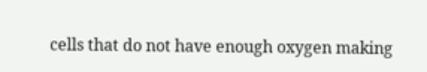cells that do not have enough oxygen making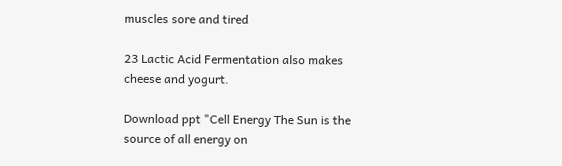muscles sore and tired

23 Lactic Acid Fermentation also makes cheese and yogurt.

Download ppt "Cell Energy The Sun is the source of all energy on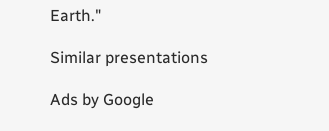Earth."

Similar presentations

Ads by Google